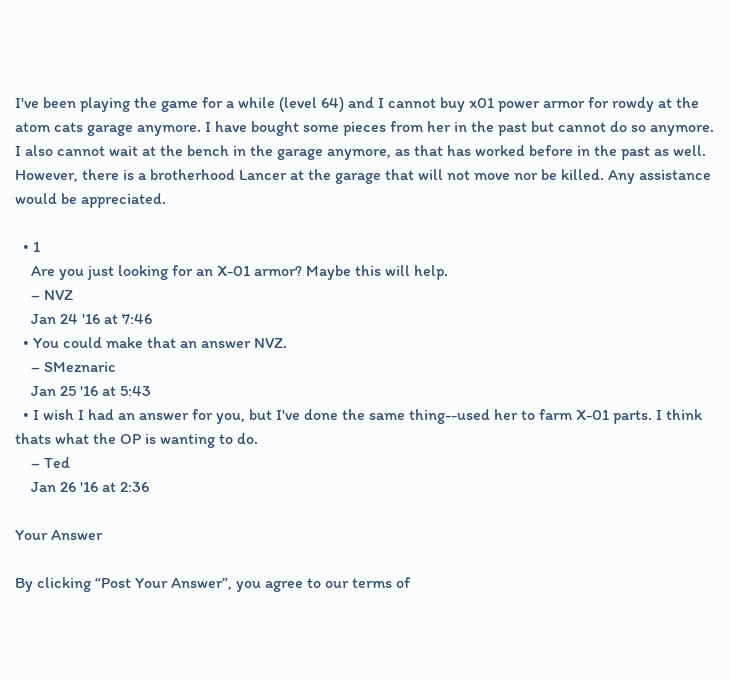I've been playing the game for a while (level 64) and I cannot buy x01 power armor for rowdy at the atom cats garage anymore. I have bought some pieces from her in the past but cannot do so anymore. I also cannot wait at the bench in the garage anymore, as that has worked before in the past as well. However, there is a brotherhood Lancer at the garage that will not move nor be killed. Any assistance would be appreciated.

  • 1
    Are you just looking for an X-01 armor? Maybe this will help.
    – NVZ
    Jan 24 '16 at 7:46
  • You could make that an answer NVZ.
    – SMeznaric
    Jan 25 '16 at 5:43
  • I wish I had an answer for you, but I've done the same thing--used her to farm X-01 parts. I think thats what the OP is wanting to do.
    – Ted
    Jan 26 '16 at 2:36

Your Answer

By clicking “Post Your Answer”, you agree to our terms of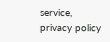service, privacy policy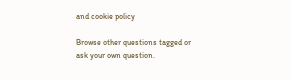and cookie policy

Browse other questions tagged or ask your own question.